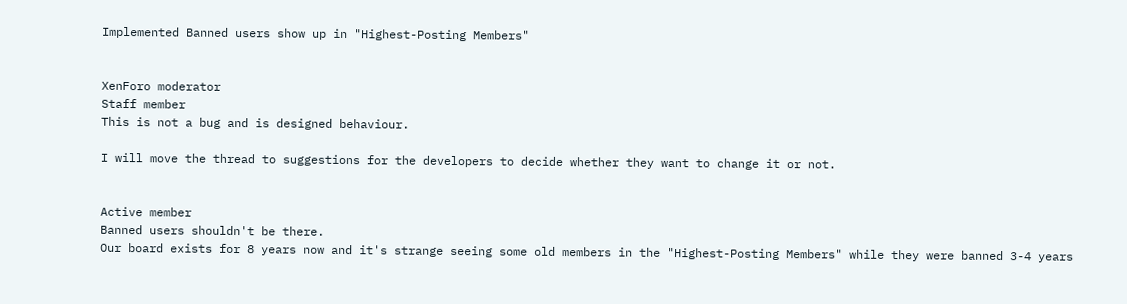Implemented Banned users show up in "Highest-Posting Members"


XenForo moderator
Staff member
This is not a bug and is designed behaviour.

I will move the thread to suggestions for the developers to decide whether they want to change it or not.


Active member
Banned users shouldn't be there.
Our board exists for 8 years now and it's strange seeing some old members in the "Highest-Posting Members" while they were banned 3-4 years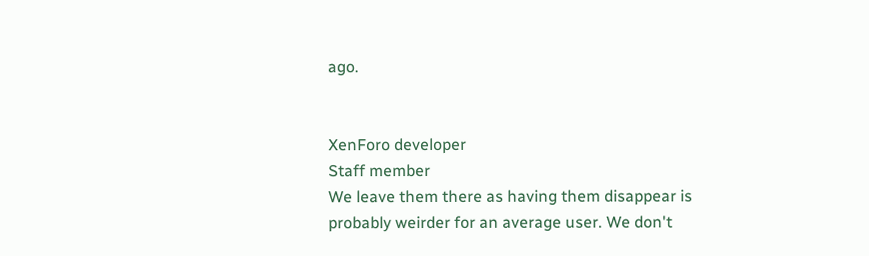ago.


XenForo developer
Staff member
We leave them there as having them disappear is probably weirder for an average user. We don't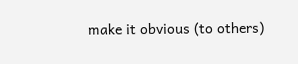make it obvious (to others)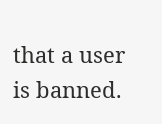that a user is banned.